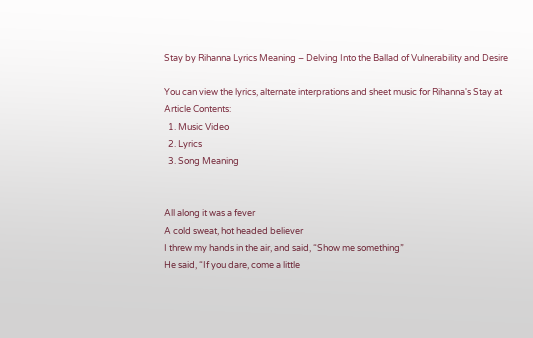Stay by Rihanna Lyrics Meaning – Delving Into the Ballad of Vulnerability and Desire

You can view the lyrics, alternate interprations and sheet music for Rihanna's Stay at
Article Contents:
  1. Music Video
  2. Lyrics
  3. Song Meaning


All along it was a fever
A cold sweat, hot headed believer
I threw my hands in the air, and said, “Show me something”
He said, “If you dare, come a little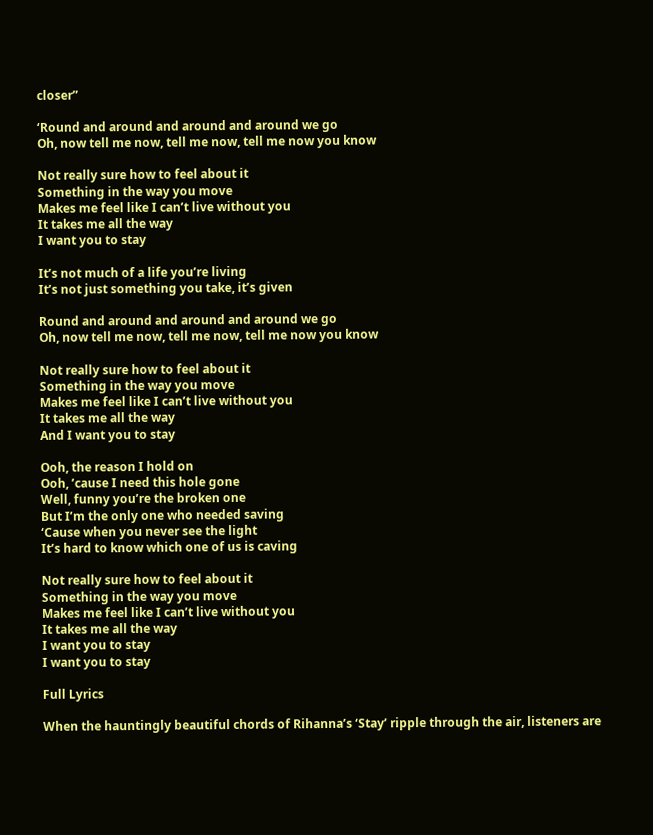closer”

‘Round and around and around and around we go
Oh, now tell me now, tell me now, tell me now you know

Not really sure how to feel about it
Something in the way you move
Makes me feel like I can’t live without you
It takes me all the way
I want you to stay

It’s not much of a life you’re living
It’s not just something you take, it’s given

Round and around and around and around we go
Oh, now tell me now, tell me now, tell me now you know

Not really sure how to feel about it
Something in the way you move
Makes me feel like I can’t live without you
It takes me all the way
And I want you to stay

Ooh, the reason I hold on
Ooh, ’cause I need this hole gone
Well, funny you’re the broken one
But I’m the only one who needed saving
‘Cause when you never see the light
It’s hard to know which one of us is caving

Not really sure how to feel about it
Something in the way you move
Makes me feel like I can’t live without you
It takes me all the way
I want you to stay
I want you to stay

Full Lyrics

When the hauntingly beautiful chords of Rihanna’s ‘Stay’ ripple through the air, listeners are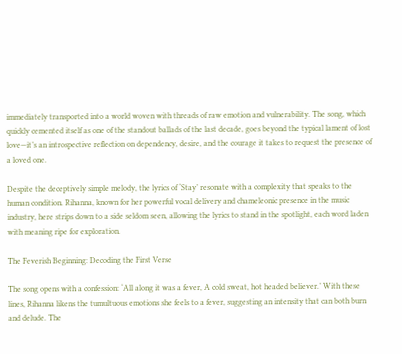immediately transported into a world woven with threads of raw emotion and vulnerability. The song, which quickly cemented itself as one of the standout ballads of the last decade, goes beyond the typical lament of lost love—it’s an introspective reflection on dependency, desire, and the courage it takes to request the presence of a loved one.

Despite the deceptively simple melody, the lyrics of ‘Stay’ resonate with a complexity that speaks to the human condition. Rihanna, known for her powerful vocal delivery and chameleonic presence in the music industry, here strips down to a side seldom seen, allowing the lyrics to stand in the spotlight, each word laden with meaning ripe for exploration.

The Feverish Beginning: Decoding the First Verse

The song opens with a confession: ‘All along it was a fever, A cold sweat, hot headed believer.’ With these lines, Rihanna likens the tumultuous emotions she feels to a fever, suggesting an intensity that can both burn and delude. The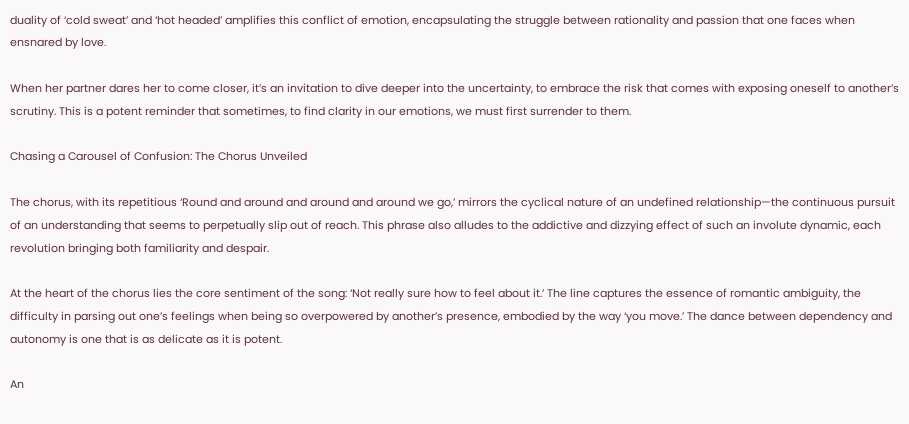duality of ‘cold sweat’ and ‘hot headed’ amplifies this conflict of emotion, encapsulating the struggle between rationality and passion that one faces when ensnared by love.

When her partner dares her to come closer, it’s an invitation to dive deeper into the uncertainty, to embrace the risk that comes with exposing oneself to another’s scrutiny. This is a potent reminder that sometimes, to find clarity in our emotions, we must first surrender to them.

Chasing a Carousel of Confusion: The Chorus Unveiled

The chorus, with its repetitious ‘Round and around and around and around we go,’ mirrors the cyclical nature of an undefined relationship—the continuous pursuit of an understanding that seems to perpetually slip out of reach. This phrase also alludes to the addictive and dizzying effect of such an involute dynamic, each revolution bringing both familiarity and despair.

At the heart of the chorus lies the core sentiment of the song: ‘Not really sure how to feel about it.’ The line captures the essence of romantic ambiguity, the difficulty in parsing out one’s feelings when being so overpowered by another’s presence, embodied by the way ‘you move.’ The dance between dependency and autonomy is one that is as delicate as it is potent.

An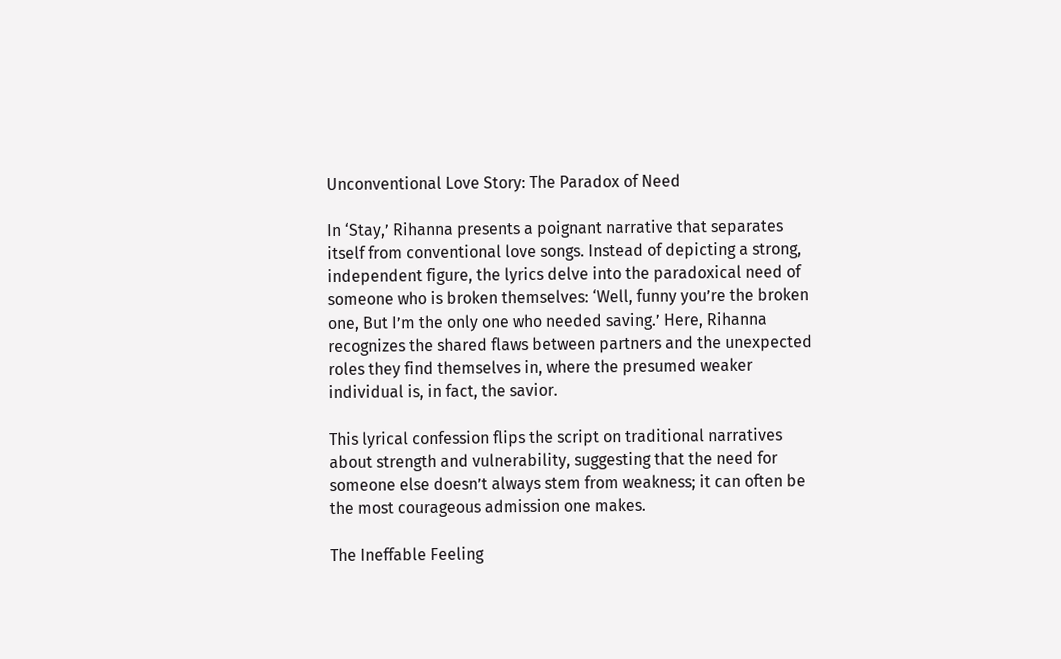Unconventional Love Story: The Paradox of Need

In ‘Stay,’ Rihanna presents a poignant narrative that separates itself from conventional love songs. Instead of depicting a strong, independent figure, the lyrics delve into the paradoxical need of someone who is broken themselves: ‘Well, funny you’re the broken one, But I’m the only one who needed saving.’ Here, Rihanna recognizes the shared flaws between partners and the unexpected roles they find themselves in, where the presumed weaker individual is, in fact, the savior.

This lyrical confession flips the script on traditional narratives about strength and vulnerability, suggesting that the need for someone else doesn’t always stem from weakness; it can often be the most courageous admission one makes.

The Ineffable Feeling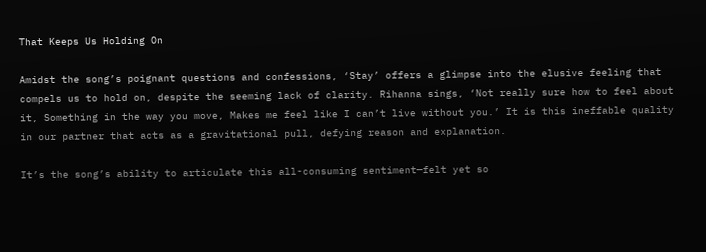That Keeps Us Holding On

Amidst the song’s poignant questions and confessions, ‘Stay’ offers a glimpse into the elusive feeling that compels us to hold on, despite the seeming lack of clarity. Rihanna sings, ‘Not really sure how to feel about it, Something in the way you move, Makes me feel like I can’t live without you.’ It is this ineffable quality in our partner that acts as a gravitational pull, defying reason and explanation.

It’s the song’s ability to articulate this all-consuming sentiment—felt yet so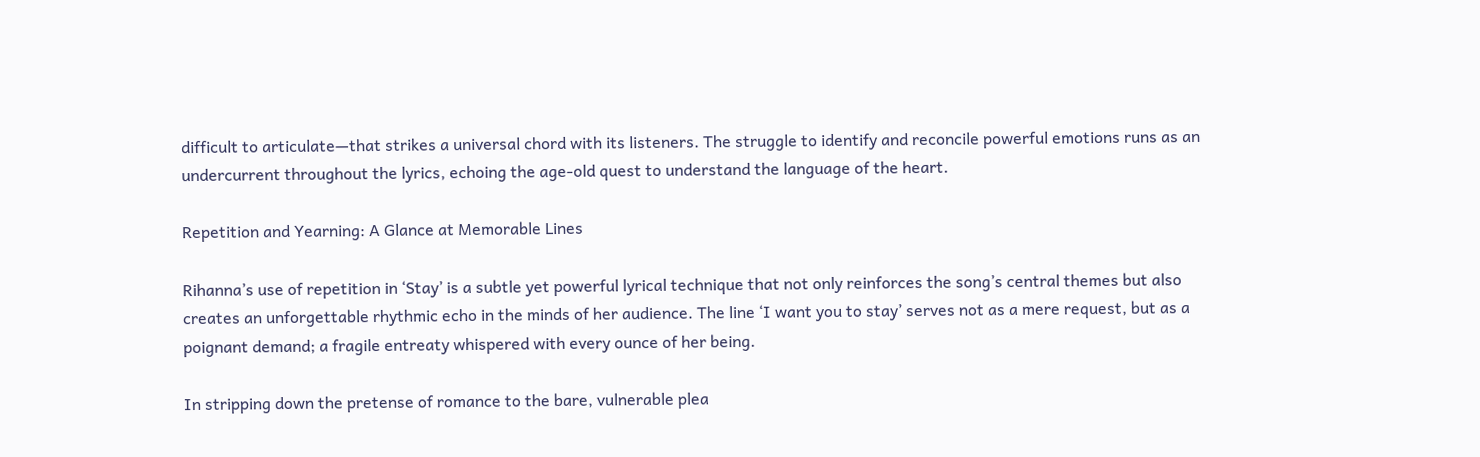difficult to articulate—that strikes a universal chord with its listeners. The struggle to identify and reconcile powerful emotions runs as an undercurrent throughout the lyrics, echoing the age-old quest to understand the language of the heart.

Repetition and Yearning: A Glance at Memorable Lines

Rihanna’s use of repetition in ‘Stay’ is a subtle yet powerful lyrical technique that not only reinforces the song’s central themes but also creates an unforgettable rhythmic echo in the minds of her audience. The line ‘I want you to stay’ serves not as a mere request, but as a poignant demand; a fragile entreaty whispered with every ounce of her being.

In stripping down the pretense of romance to the bare, vulnerable plea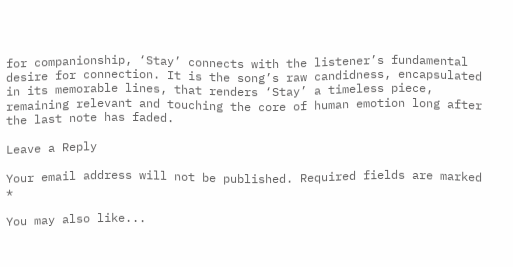for companionship, ‘Stay’ connects with the listener’s fundamental desire for connection. It is the song’s raw candidness, encapsulated in its memorable lines, that renders ‘Stay’ a timeless piece, remaining relevant and touching the core of human emotion long after the last note has faded.

Leave a Reply

Your email address will not be published. Required fields are marked *

You may also like...